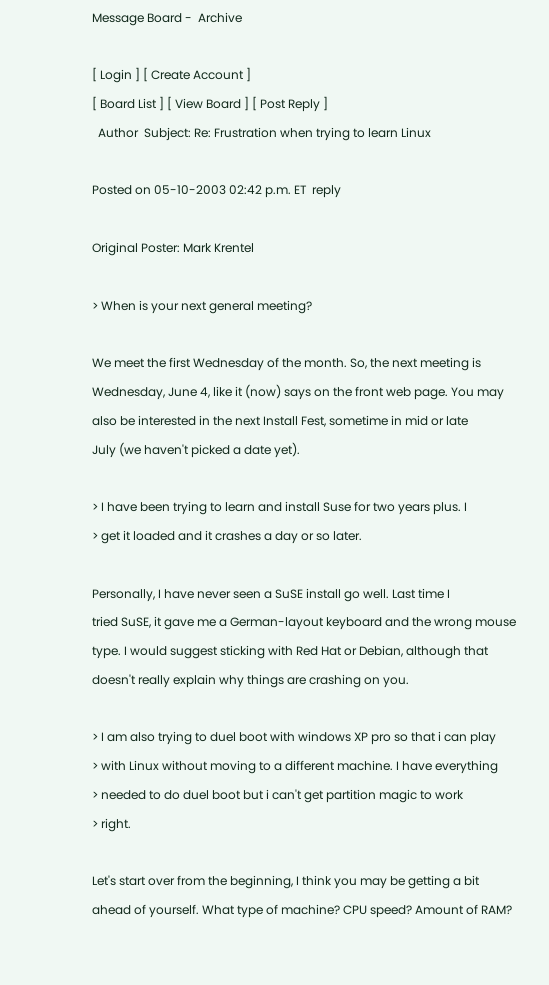Message Board -  Archive

[ Login ] [ Create Account ]
[ Board List ] [ View Board ] [ Post Reply ]
  Author  Subject: Re: Frustration when trying to learn Linux

Posted on 05-10-2003 02:42 p.m. ET  reply

Original Poster: Mark Krentel

> When is your next general meeting?

We meet the first Wednesday of the month. So, the next meeting is
Wednesday, June 4, like it (now) says on the front web page. You may
also be interested in the next Install Fest, sometime in mid or late
July (we haven't picked a date yet).

> I have been trying to learn and install Suse for two years plus. I
> get it loaded and it crashes a day or so later.

Personally, I have never seen a SuSE install go well. Last time I
tried SuSE, it gave me a German-layout keyboard and the wrong mouse
type. I would suggest sticking with Red Hat or Debian, although that
doesn't really explain why things are crashing on you.

> I am also trying to duel boot with windows XP pro so that i can play
> with Linux without moving to a different machine. I have everything
> needed to do duel boot but i can't get partition magic to work
> right.

Let's start over from the beginning, I think you may be getting a bit
ahead of yourself. What type of machine? CPU speed? Amount of RAM?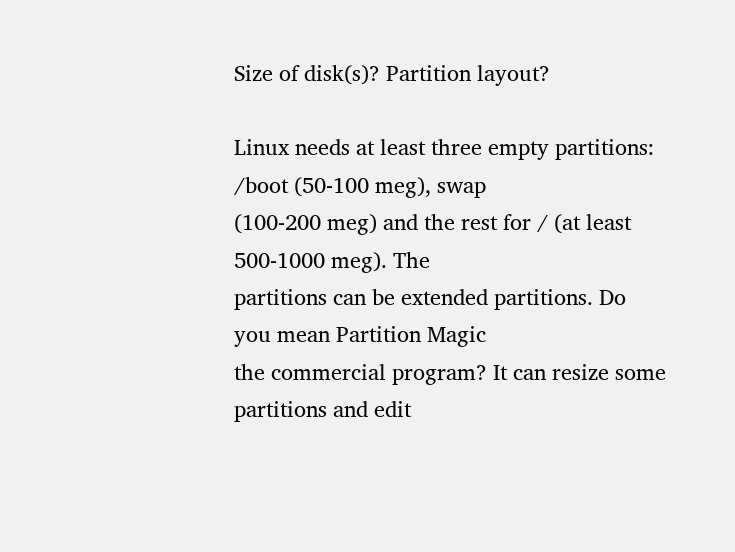Size of disk(s)? Partition layout?

Linux needs at least three empty partitions: /boot (50-100 meg), swap
(100-200 meg) and the rest for / (at least 500-1000 meg). The
partitions can be extended partitions. Do you mean Partition Magic
the commercial program? It can resize some partitions and edit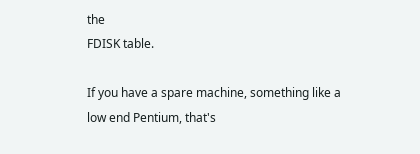the
FDISK table.

If you have a spare machine, something like a low end Pentium, that's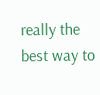really the best way to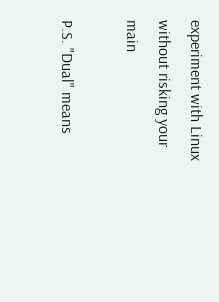experiment with Linux without risking your main

P.S. "Dual" means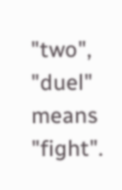"two", "duel" means "fight".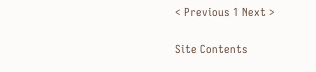< Previous 1 Next >

Site Contents